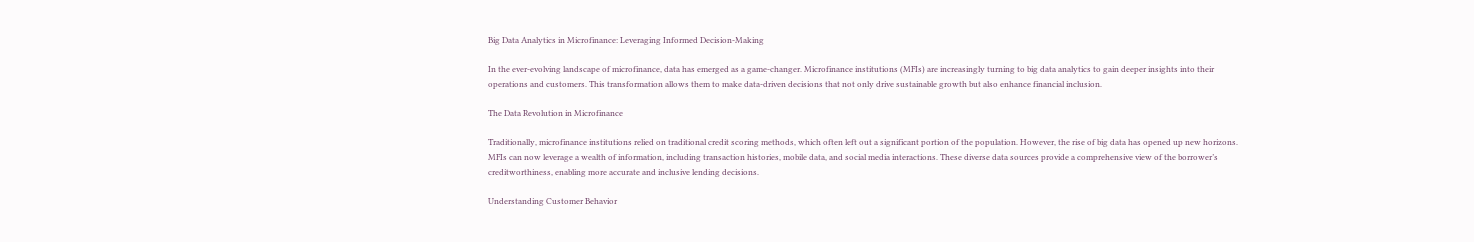Big Data Analytics in Microfinance: Leveraging Informed Decision-Making

In the ever-evolving landscape of microfinance, data has emerged as a game-changer. Microfinance institutions (MFIs) are increasingly turning to big data analytics to gain deeper insights into their operations and customers. This transformation allows them to make data-driven decisions that not only drive sustainable growth but also enhance financial inclusion.

The Data Revolution in Microfinance

Traditionally, microfinance institutions relied on traditional credit scoring methods, which often left out a significant portion of the population. However, the rise of big data has opened up new horizons. MFIs can now leverage a wealth of information, including transaction histories, mobile data, and social media interactions. These diverse data sources provide a comprehensive view of the borrower’s creditworthiness, enabling more accurate and inclusive lending decisions.

Understanding Customer Behavior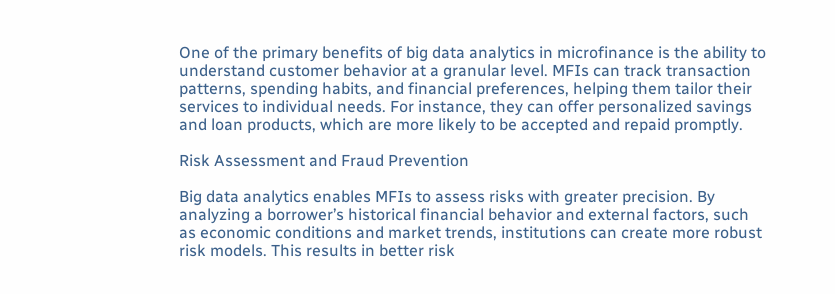One of the primary benefits of big data analytics in microfinance is the ability to understand customer behavior at a granular level. MFIs can track transaction patterns, spending habits, and financial preferences, helping them tailor their services to individual needs. For instance, they can offer personalized savings and loan products, which are more likely to be accepted and repaid promptly.

Risk Assessment and Fraud Prevention

Big data analytics enables MFIs to assess risks with greater precision. By analyzing a borrower’s historical financial behavior and external factors, such as economic conditions and market trends, institutions can create more robust risk models. This results in better risk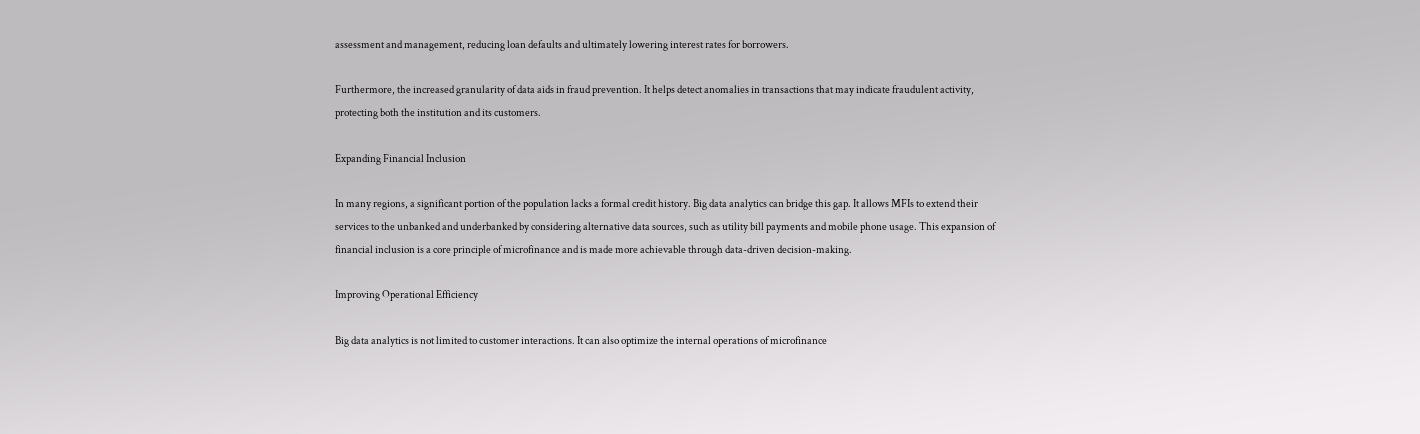assessment and management, reducing loan defaults and ultimately lowering interest rates for borrowers.

Furthermore, the increased granularity of data aids in fraud prevention. It helps detect anomalies in transactions that may indicate fraudulent activity, protecting both the institution and its customers.

Expanding Financial Inclusion

In many regions, a significant portion of the population lacks a formal credit history. Big data analytics can bridge this gap. It allows MFIs to extend their services to the unbanked and underbanked by considering alternative data sources, such as utility bill payments and mobile phone usage. This expansion of financial inclusion is a core principle of microfinance and is made more achievable through data-driven decision-making.

Improving Operational Efficiency

Big data analytics is not limited to customer interactions. It can also optimize the internal operations of microfinance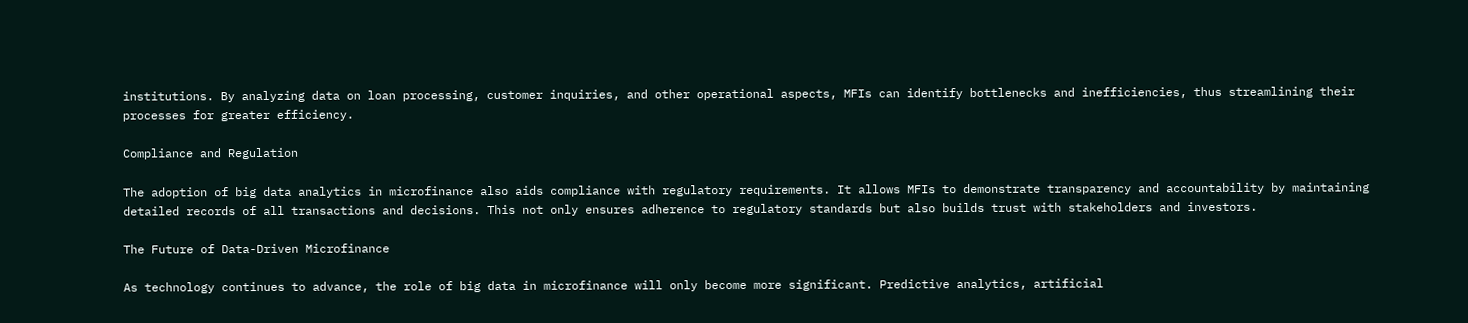institutions. By analyzing data on loan processing, customer inquiries, and other operational aspects, MFIs can identify bottlenecks and inefficiencies, thus streamlining their processes for greater efficiency.

Compliance and Regulation

The adoption of big data analytics in microfinance also aids compliance with regulatory requirements. It allows MFIs to demonstrate transparency and accountability by maintaining detailed records of all transactions and decisions. This not only ensures adherence to regulatory standards but also builds trust with stakeholders and investors.

The Future of Data-Driven Microfinance

As technology continues to advance, the role of big data in microfinance will only become more significant. Predictive analytics, artificial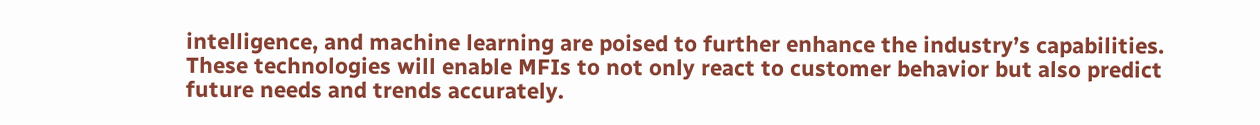intelligence, and machine learning are poised to further enhance the industry’s capabilities. These technologies will enable MFIs to not only react to customer behavior but also predict future needs and trends accurately.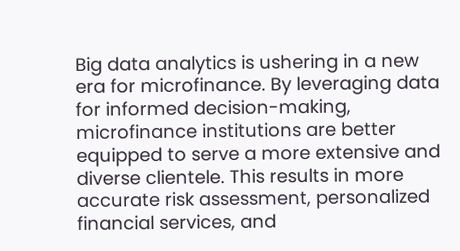Big data analytics is ushering in a new era for microfinance. By leveraging data for informed decision-making, microfinance institutions are better equipped to serve a more extensive and diverse clientele. This results in more accurate risk assessment, personalized financial services, and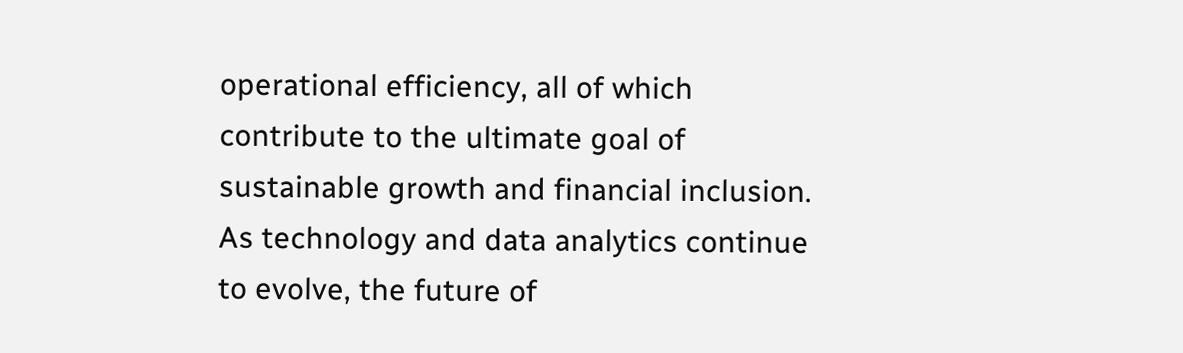operational efficiency, all of which contribute to the ultimate goal of sustainable growth and financial inclusion. As technology and data analytics continue to evolve, the future of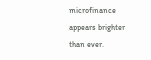microfinance appears brighter than ever.